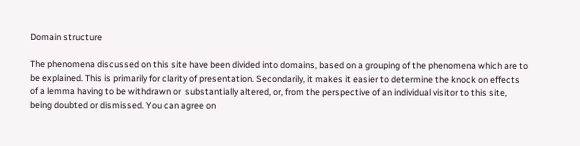Domain structure

The phenomena discussed on this site have been divided into domains, based on a grouping of the phenomena which are to be explained. This is primarily for clarity of presentation. Secondarily, it makes it easier to determine the knock on effects of a lemma having to be withdrawn or  substantially altered, or, from the perspective of an individual visitor to this site, being doubted or dismissed. You can agree on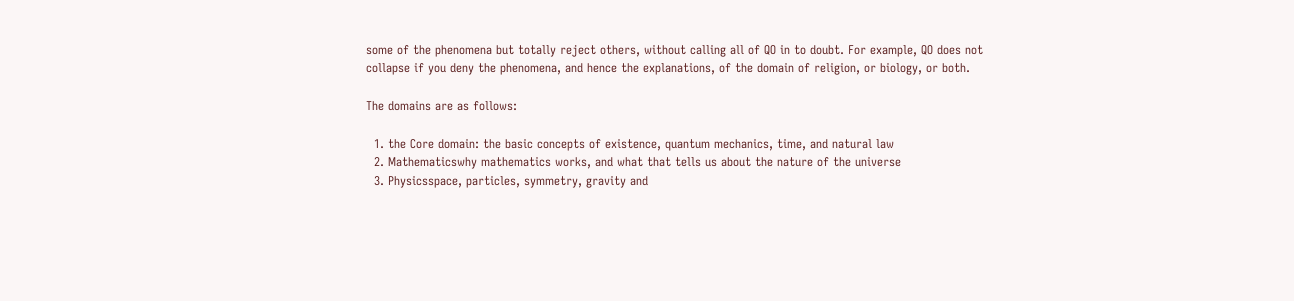some of the phenomena but totally reject others, without calling all of QO in to doubt. For example, QO does not collapse if you deny the phenomena, and hence the explanations, of the domain of religion, or biology, or both.

The domains are as follows:

  1. the Core domain: the basic concepts of existence, quantum mechanics, time, and natural law
  2. Mathematicswhy mathematics works, and what that tells us about the nature of the universe
  3. Physicsspace, particles, symmetry, gravity and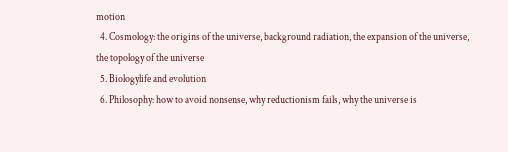motion
  4. Cosmology: the origins of the universe, background radiation, the expansion of the universe, the topology of the universe
  5. Biologylife and evolution
  6. Philosophy: how to avoid nonsense, why reductionism fails, why the universe is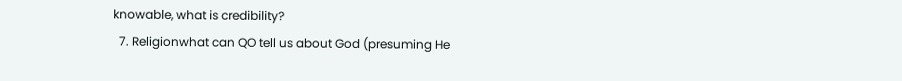knowable, what is credibility?
  7. Religionwhat can QO tell us about God (presuming He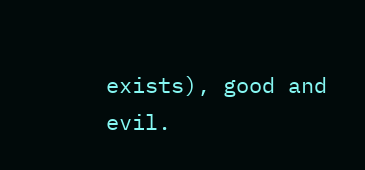exists), good and evil.